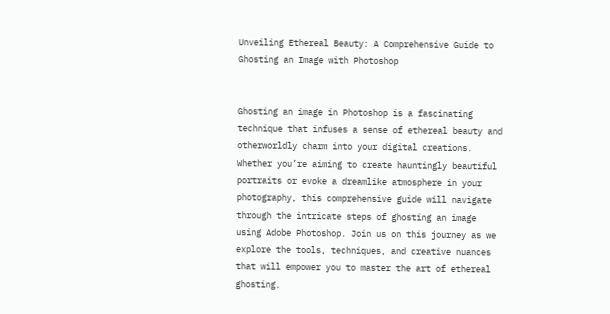Unveiling Ethereal Beauty: A Comprehensive Guide to Ghosting an Image with Photoshop


Ghosting an image in Photoshop is a fascinating technique that infuses a sense of ethereal beauty and otherworldly charm into your digital creations. Whether you’re aiming to create hauntingly beautiful portraits or evoke a dreamlike atmosphere in your photography, this comprehensive guide will navigate through the intricate steps of ghosting an image using Adobe Photoshop. Join us on this journey as we explore the tools, techniques, and creative nuances that will empower you to master the art of ethereal ghosting.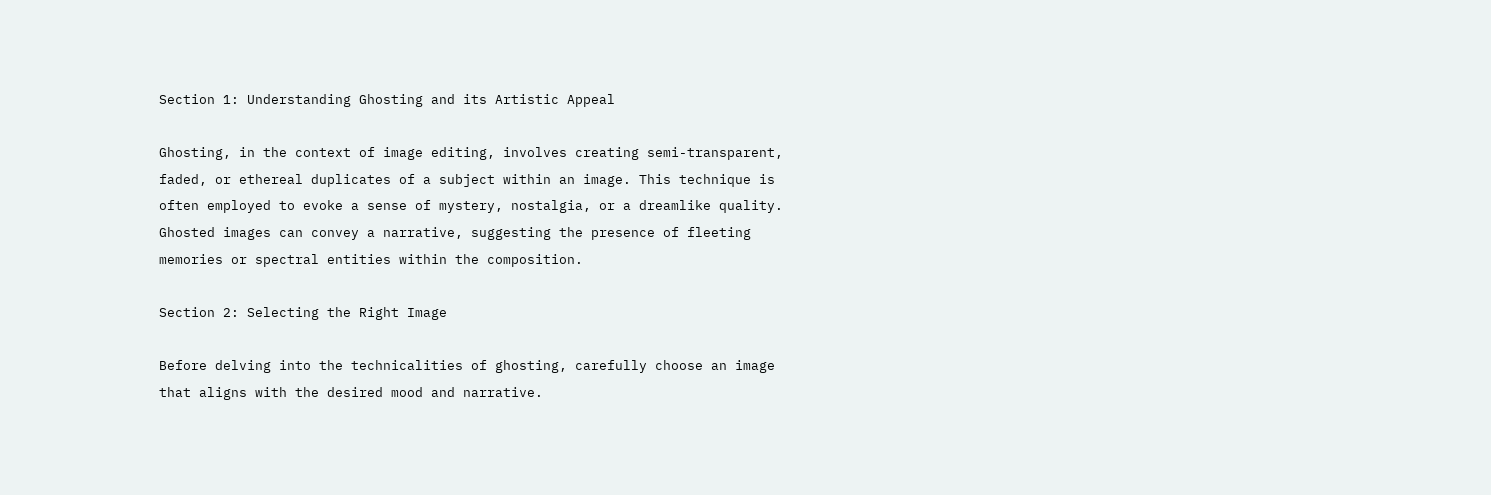Section 1: Understanding Ghosting and its Artistic Appeal

Ghosting, in the context of image editing, involves creating semi-transparent, faded, or ethereal duplicates of a subject within an image. This technique is often employed to evoke a sense of mystery, nostalgia, or a dreamlike quality. Ghosted images can convey a narrative, suggesting the presence of fleeting memories or spectral entities within the composition.

Section 2: Selecting the Right Image

Before delving into the technicalities of ghosting, carefully choose an image that aligns with the desired mood and narrative.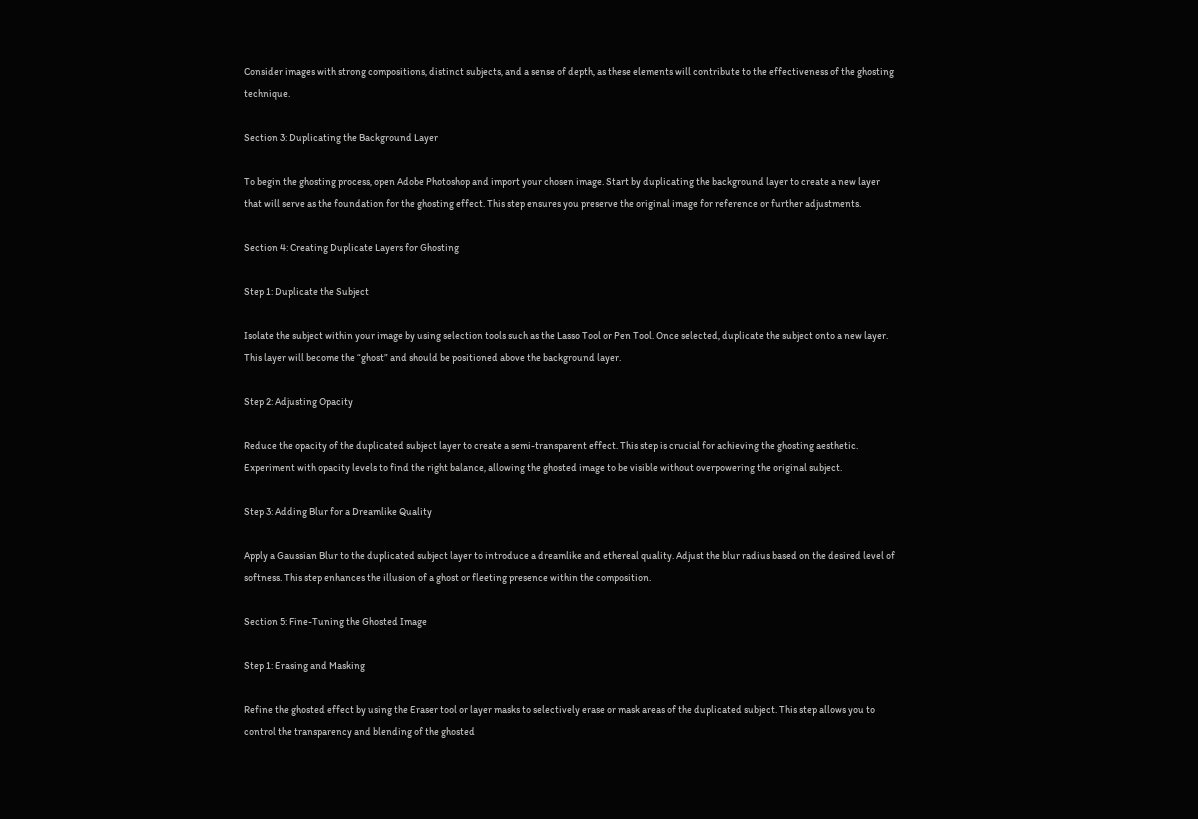Consider images with strong compositions, distinct subjects, and a sense of depth, as these elements will contribute to the effectiveness of the ghosting technique.

Section 3: Duplicating the Background Layer

To begin the ghosting process, open Adobe Photoshop and import your chosen image. Start by duplicating the background layer to create a new layer that will serve as the foundation for the ghosting effect. This step ensures you preserve the original image for reference or further adjustments.

Section 4: Creating Duplicate Layers for Ghosting

Step 1: Duplicate the Subject

Isolate the subject within your image by using selection tools such as the Lasso Tool or Pen Tool. Once selected, duplicate the subject onto a new layer. This layer will become the “ghost” and should be positioned above the background layer.

Step 2: Adjusting Opacity

Reduce the opacity of the duplicated subject layer to create a semi-transparent effect. This step is crucial for achieving the ghosting aesthetic. Experiment with opacity levels to find the right balance, allowing the ghosted image to be visible without overpowering the original subject.

Step 3: Adding Blur for a Dreamlike Quality

Apply a Gaussian Blur to the duplicated subject layer to introduce a dreamlike and ethereal quality. Adjust the blur radius based on the desired level of softness. This step enhances the illusion of a ghost or fleeting presence within the composition.

Section 5: Fine-Tuning the Ghosted Image

Step 1: Erasing and Masking

Refine the ghosted effect by using the Eraser tool or layer masks to selectively erase or mask areas of the duplicated subject. This step allows you to control the transparency and blending of the ghosted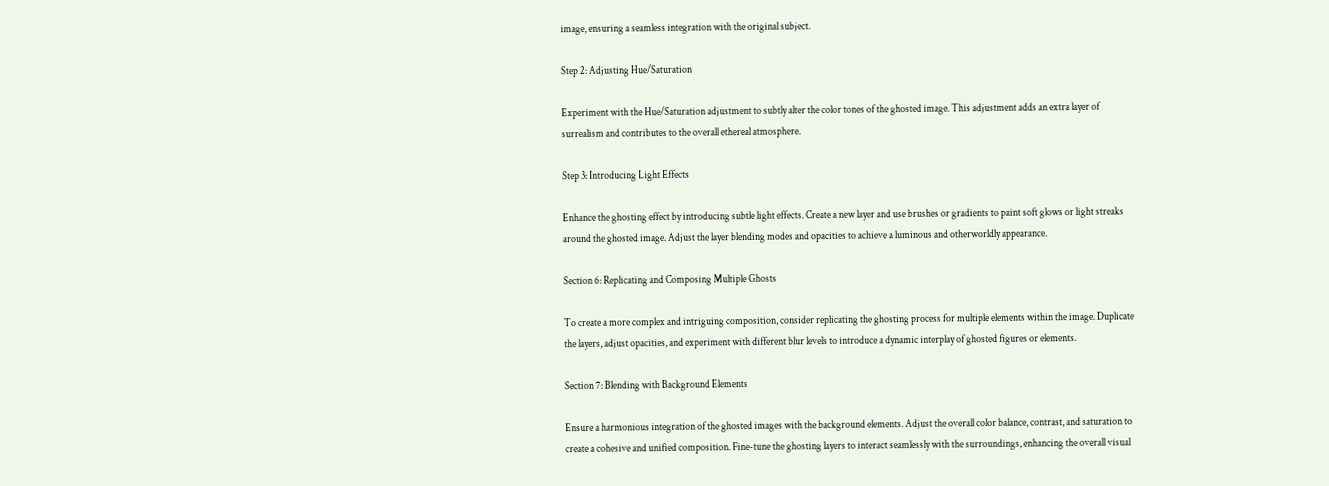image, ensuring a seamless integration with the original subject.

Step 2: Adjusting Hue/Saturation

Experiment with the Hue/Saturation adjustment to subtly alter the color tones of the ghosted image. This adjustment adds an extra layer of surrealism and contributes to the overall ethereal atmosphere.

Step 3: Introducing Light Effects

Enhance the ghosting effect by introducing subtle light effects. Create a new layer and use brushes or gradients to paint soft glows or light streaks around the ghosted image. Adjust the layer blending modes and opacities to achieve a luminous and otherworldly appearance.

Section 6: Replicating and Composing Multiple Ghosts

To create a more complex and intriguing composition, consider replicating the ghosting process for multiple elements within the image. Duplicate the layers, adjust opacities, and experiment with different blur levels to introduce a dynamic interplay of ghosted figures or elements.

Section 7: Blending with Background Elements

Ensure a harmonious integration of the ghosted images with the background elements. Adjust the overall color balance, contrast, and saturation to create a cohesive and unified composition. Fine-tune the ghosting layers to interact seamlessly with the surroundings, enhancing the overall visual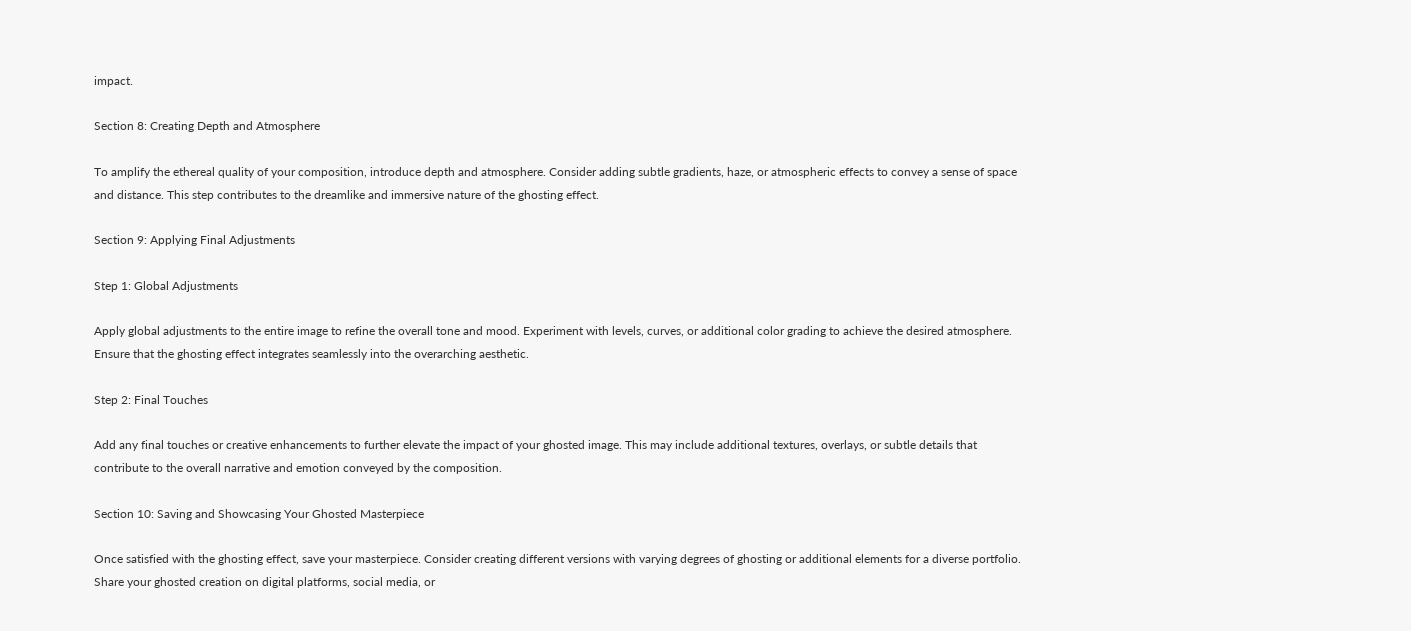impact.

Section 8: Creating Depth and Atmosphere

To amplify the ethereal quality of your composition, introduce depth and atmosphere. Consider adding subtle gradients, haze, or atmospheric effects to convey a sense of space and distance. This step contributes to the dreamlike and immersive nature of the ghosting effect.

Section 9: Applying Final Adjustments

Step 1: Global Adjustments

Apply global adjustments to the entire image to refine the overall tone and mood. Experiment with levels, curves, or additional color grading to achieve the desired atmosphere. Ensure that the ghosting effect integrates seamlessly into the overarching aesthetic.

Step 2: Final Touches

Add any final touches or creative enhancements to further elevate the impact of your ghosted image. This may include additional textures, overlays, or subtle details that contribute to the overall narrative and emotion conveyed by the composition.

Section 10: Saving and Showcasing Your Ghosted Masterpiece

Once satisfied with the ghosting effect, save your masterpiece. Consider creating different versions with varying degrees of ghosting or additional elements for a diverse portfolio. Share your ghosted creation on digital platforms, social media, or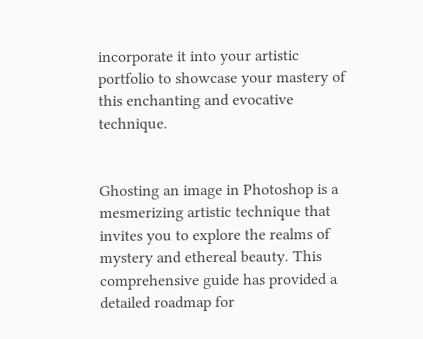incorporate it into your artistic portfolio to showcase your mastery of this enchanting and evocative technique.


Ghosting an image in Photoshop is a mesmerizing artistic technique that invites you to explore the realms of mystery and ethereal beauty. This comprehensive guide has provided a detailed roadmap for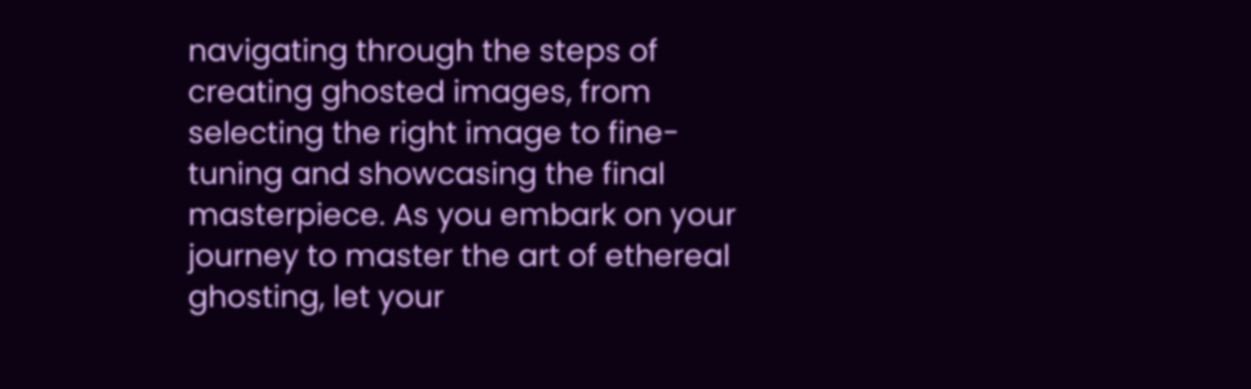navigating through the steps of creating ghosted images, from selecting the right image to fine-tuning and showcasing the final masterpiece. As you embark on your journey to master the art of ethereal ghosting, let your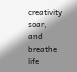creativity soar, and breathe life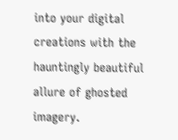into your digital creations with the hauntingly beautiful allure of ghosted imagery.